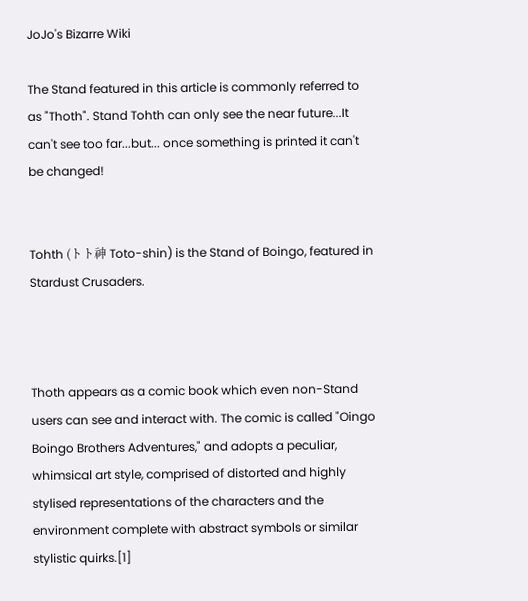JoJo's Bizarre Wiki

The Stand featured in this article is commonly referred to as "Thoth". Stand Tohth can only see the near future...It can't see too far...but... once something is printed it can't be changed!


Tohth (トト神 Toto-shin) is the Stand of Boingo, featured in Stardust Crusaders.



Thoth appears as a comic book which even non-Stand users can see and interact with. The comic is called "Oingo Boingo Brothers Adventures," and adopts a peculiar, whimsical art style, comprised of distorted and highly stylised representations of the characters and the environment complete with abstract symbols or similar stylistic quirks.[1]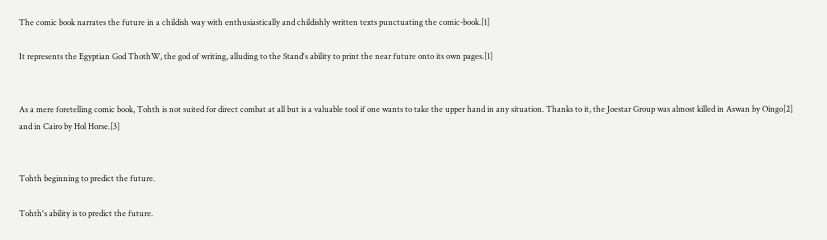The comic book narrates the future in a childish way with enthusiastically and childishly written texts punctuating the comic-book.[1]

It represents the Egyptian God ThothW, the god of writing, alluding to the Stand's ability to print the near future onto its own pages.[1]


As a mere foretelling comic book, Tohth is not suited for direct combat at all but is a valuable tool if one wants to take the upper hand in any situation. Thanks to it, the Joestar Group was almost killed in Aswan by Oingo[2] and in Cairo by Hol Horse.[3]


Tohth beginning to predict the future.

Tohth's ability is to predict the future.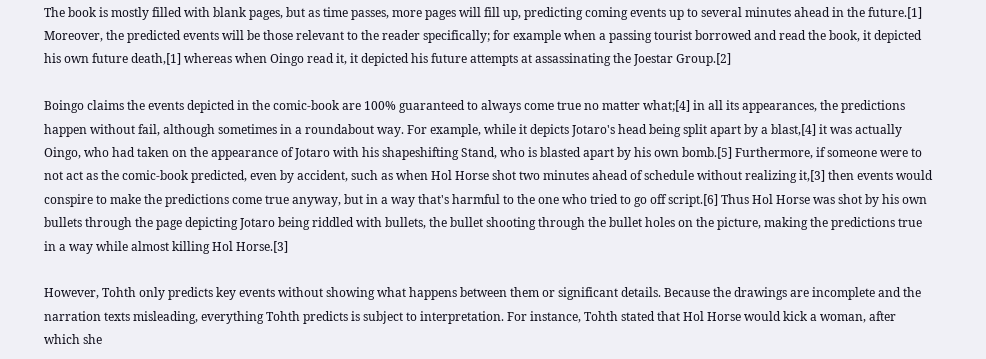The book is mostly filled with blank pages, but as time passes, more pages will fill up, predicting coming events up to several minutes ahead in the future.[1] Moreover, the predicted events will be those relevant to the reader specifically; for example when a passing tourist borrowed and read the book, it depicted his own future death,[1] whereas when Oingo read it, it depicted his future attempts at assassinating the Joestar Group.[2]

Boingo claims the events depicted in the comic-book are 100% guaranteed to always come true no matter what;[4] in all its appearances, the predictions happen without fail, although sometimes in a roundabout way. For example, while it depicts Jotaro's head being split apart by a blast,[4] it was actually Oingo, who had taken on the appearance of Jotaro with his shapeshifting Stand, who is blasted apart by his own bomb.[5] Furthermore, if someone were to not act as the comic-book predicted, even by accident, such as when Hol Horse shot two minutes ahead of schedule without realizing it,[3] then events would conspire to make the predictions come true anyway, but in a way that's harmful to the one who tried to go off script.[6] Thus Hol Horse was shot by his own bullets through the page depicting Jotaro being riddled with bullets, the bullet shooting through the bullet holes on the picture, making the predictions true in a way while almost killing Hol Horse.[3]

However, Tohth only predicts key events without showing what happens between them or significant details. Because the drawings are incomplete and the narration texts misleading, everything Tohth predicts is subject to interpretation. For instance, Tohth stated that Hol Horse would kick a woman, after which she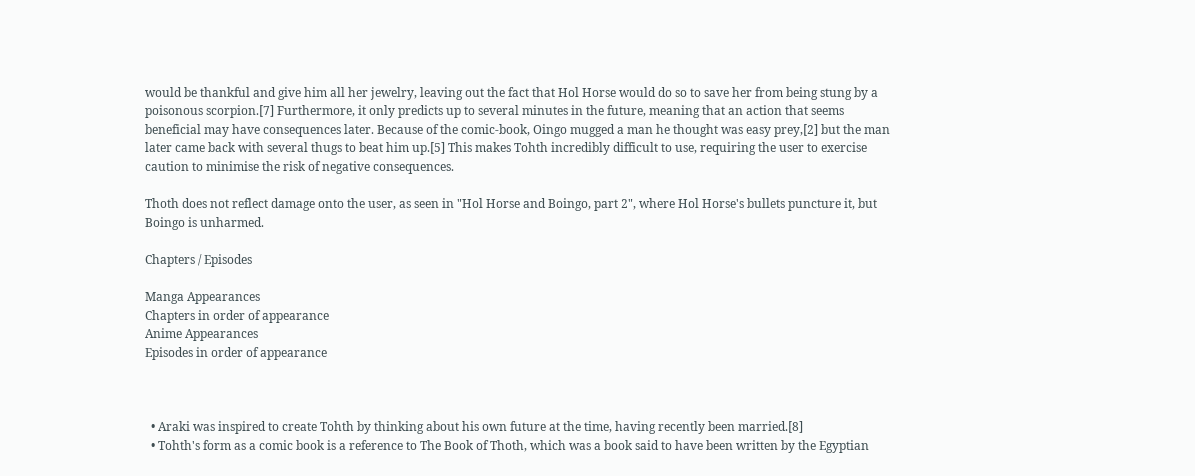would be thankful and give him all her jewelry, leaving out the fact that Hol Horse would do so to save her from being stung by a poisonous scorpion.[7] Furthermore, it only predicts up to several minutes in the future, meaning that an action that seems beneficial may have consequences later. Because of the comic-book, Oingo mugged a man he thought was easy prey,[2] but the man later came back with several thugs to beat him up.[5] This makes Tohth incredibly difficult to use, requiring the user to exercise caution to minimise the risk of negative consequences.

Thoth does not reflect damage onto the user, as seen in "Hol Horse and Boingo, part 2", where Hol Horse's bullets puncture it, but Boingo is unharmed.

Chapters / Episodes

Manga Appearances
Chapters in order of appearance
Anime Appearances
Episodes in order of appearance



  • Araki was inspired to create Tohth by thinking about his own future at the time, having recently been married.[8]
  • Tohth's form as a comic book is a reference to The Book of Thoth, which was a book said to have been written by the Egyptian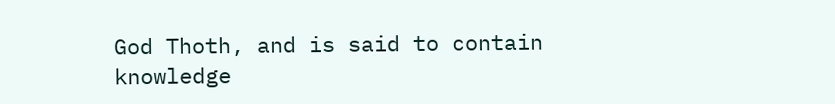God Thoth, and is said to contain knowledge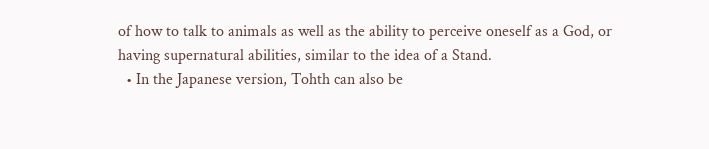of how to talk to animals as well as the ability to perceive oneself as a God, or having supernatural abilities, similar to the idea of a Stand.
  • In the Japanese version, Tohth can also be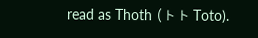read as Thoth (トト Toto).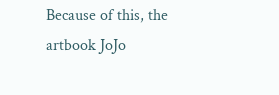Because of this, the artbook JoJo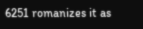6251 romanizes it as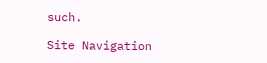such.

Site Navigation